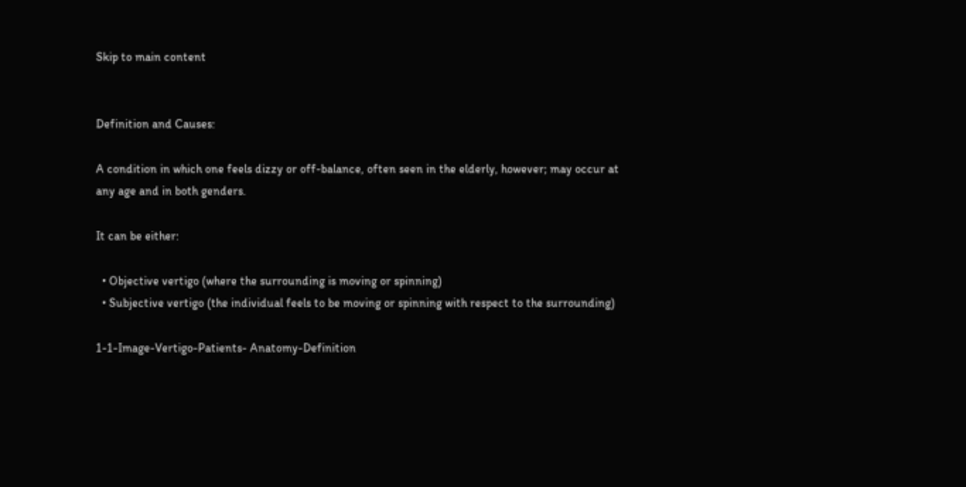Skip to main content


Definition and Causes:

A condition in which one feels dizzy or off-balance, often seen in the elderly, however; may occur at any age and in both genders.

It can be either:

  • Objective vertigo (where the surrounding is moving or spinning)
  • Subjective vertigo (the individual feels to be moving or spinning with respect to the surrounding)

1-1-Image-Vertigo-Patients- Anatomy-Definition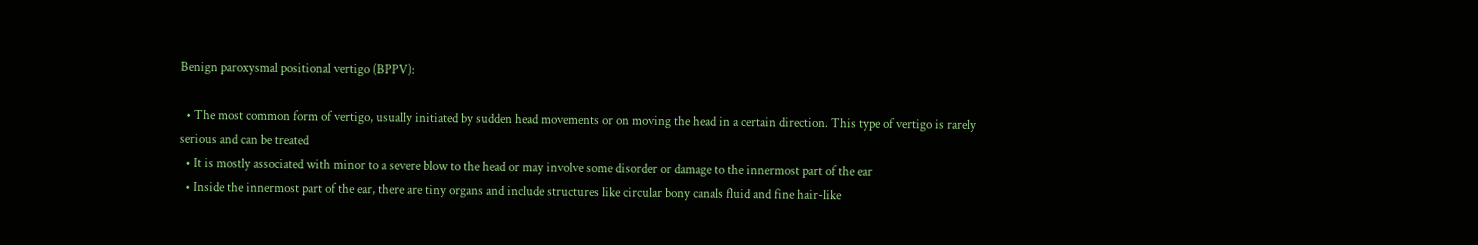Benign paroxysmal positional vertigo (BPPV):

  • The most common form of vertigo, usually initiated by sudden head movements or on moving the head in a certain direction. This type of vertigo is rarely serious and can be treated
  • It is mostly associated with minor to a severe blow to the head or may involve some disorder or damage to the innermost part of the ear
  • Inside the innermost part of the ear, there are tiny organs and include structures like circular bony canals fluid and fine hair-like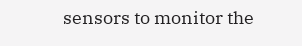sensors to monitor the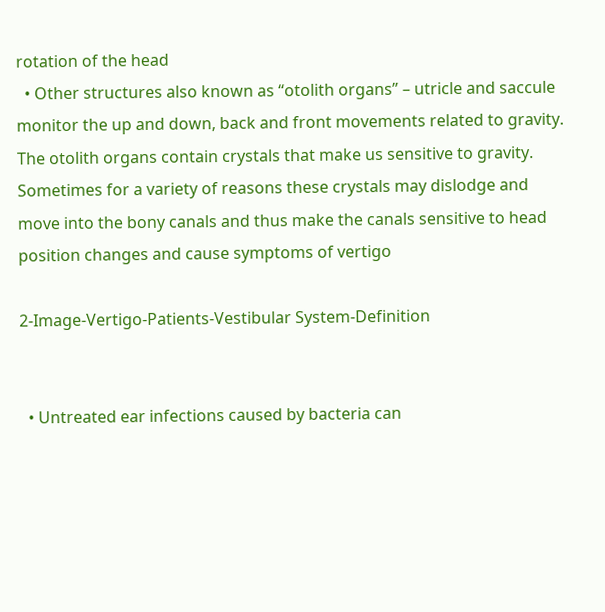rotation of the head
  • Other structures also known as “otolith organs” – utricle and saccule monitor the up and down, back and front movements related to gravity. The otolith organs contain crystals that make us sensitive to gravity. Sometimes for a variety of reasons these crystals may dislodge and move into the bony canals and thus make the canals sensitive to head position changes and cause symptoms of vertigo

2-Image-Vertigo-Patients-Vestibular System-Definition


  • Untreated ear infections caused by bacteria can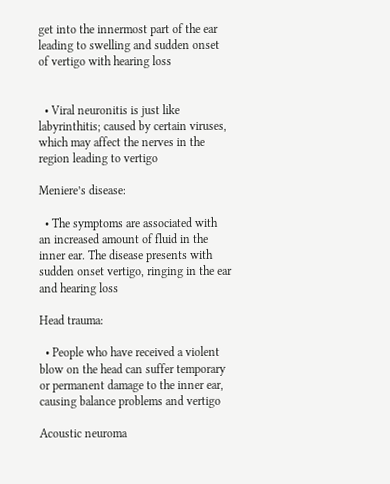get into the innermost part of the ear leading to swelling and sudden onset of vertigo with hearing loss


  • Viral neuronitis is just like labyrinthitis; caused by certain viruses, which may affect the nerves in the region leading to vertigo

Meniere’s disease:

  • The symptoms are associated with an increased amount of fluid in the inner ear. The disease presents with sudden onset vertigo, ringing in the ear and hearing loss

Head trauma:

  • People who have received a violent blow on the head can suffer temporary or permanent damage to the inner ear, causing balance problems and vertigo

Acoustic neuroma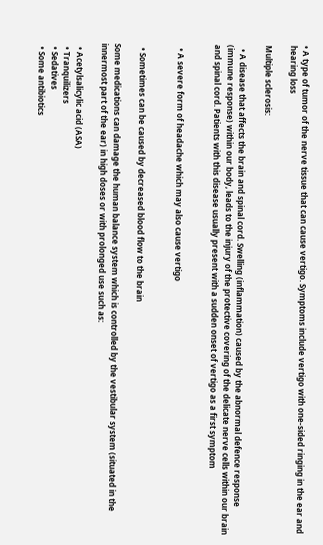• A type of tumor of the nerve tissue that can cause vertigo. Symptoms include vertigo with one-sided ringing in the ear and hearing loss

Multiple sclerosis:

  • A disease that affects the brain and spinal cord. Swelling (inflammation) caused by the abnormal defence response (immune response) within our body, leads to the injury of the protective covering of the delicate nerve cells within our brain and spinal cord. Patients with this disease usually present with a sudden onset of vertigo as a first symptom


  • A severe form of headache which may also cause vertigo


  • Sometimes can be caused by decreased blood flow to the brain

Some medications can damage the human balance system which is controlled by the vestibular system (situated in the innermost part of the ear) in high doses or with prolonged use such as:

  • Acetylsalicylic acid (ASA)
  • Tranquilizers
  • Sedatives
  • Some antibiotics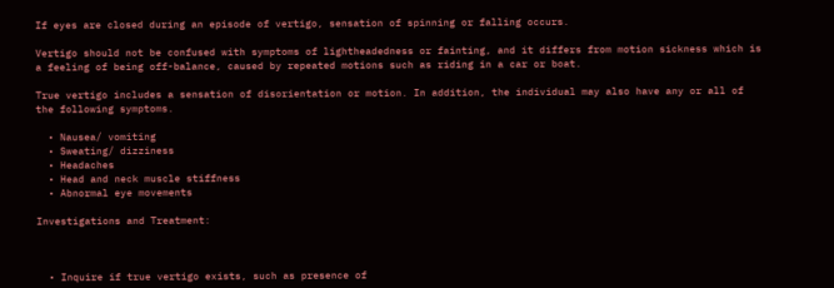If eyes are closed during an episode of vertigo, sensation of spinning or falling occurs.

Vertigo should not be confused with symptoms of lightheadedness or fainting, and it differs from motion sickness which is a feeling of being off-balance, caused by repeated motions such as riding in a car or boat.

True vertigo includes a sensation of disorientation or motion. In addition, the individual may also have any or all of the following symptoms.

  • Nausea/ vomiting
  • Sweating/ dizziness
  • Headaches
  • Head and neck muscle stiffness
  • Abnormal eye movements

Investigations and Treatment:



  • Inquire if true vertigo exists, such as presence of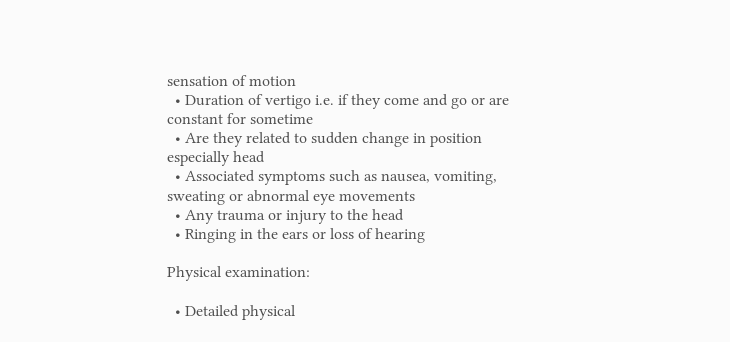sensation of motion
  • Duration of vertigo i.e. if they come and go or are constant for sometime
  • Are they related to sudden change in position especially head
  • Associated symptoms such as nausea, vomiting, sweating or abnormal eye movements
  • Any trauma or injury to the head
  • Ringing in the ears or loss of hearing

Physical examination:

  • Detailed physical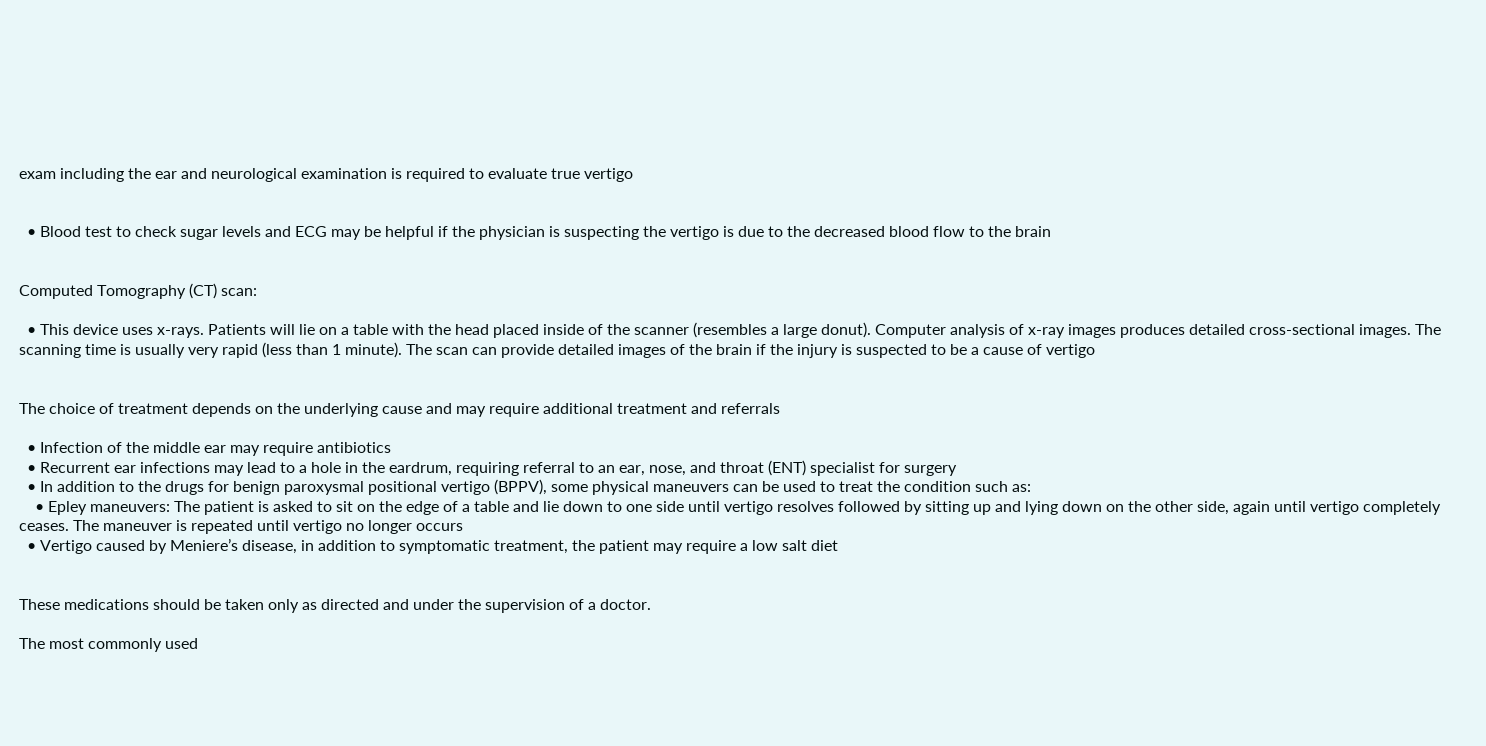exam including the ear and neurological examination is required to evaluate true vertigo


  • Blood test to check sugar levels and ECG may be helpful if the physician is suspecting the vertigo is due to the decreased blood flow to the brain


Computed Tomography (CT) scan:

  • This device uses x-rays. Patients will lie on a table with the head placed inside of the scanner (resembles a large donut). Computer analysis of x-ray images produces detailed cross-sectional images. The scanning time is usually very rapid (less than 1 minute). The scan can provide detailed images of the brain if the injury is suspected to be a cause of vertigo


The choice of treatment depends on the underlying cause and may require additional treatment and referrals

  • Infection of the middle ear may require antibiotics
  • Recurrent ear infections may lead to a hole in the eardrum, requiring referral to an ear, nose, and throat (ENT) specialist for surgery
  • In addition to the drugs for benign paroxysmal positional vertigo (BPPV), some physical maneuvers can be used to treat the condition such as:
    • Epley maneuvers: The patient is asked to sit on the edge of a table and lie down to one side until vertigo resolves followed by sitting up and lying down on the other side, again until vertigo completely ceases. The maneuver is repeated until vertigo no longer occurs
  • Vertigo caused by Meniere’s disease, in addition to symptomatic treatment, the patient may require a low salt diet


These medications should be taken only as directed and under the supervision of a doctor.

The most commonly used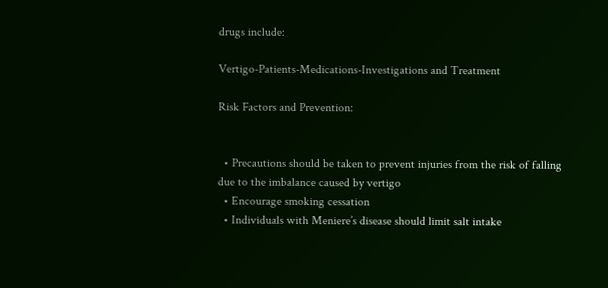drugs include:

Vertigo-Patients-Medications-Investigations and Treatment

Risk Factors and Prevention:


  • Precautions should be taken to prevent injuries from the risk of falling due to the imbalance caused by vertigo
  • Encourage smoking cessation
  • Individuals with Meniere’s disease should limit salt intake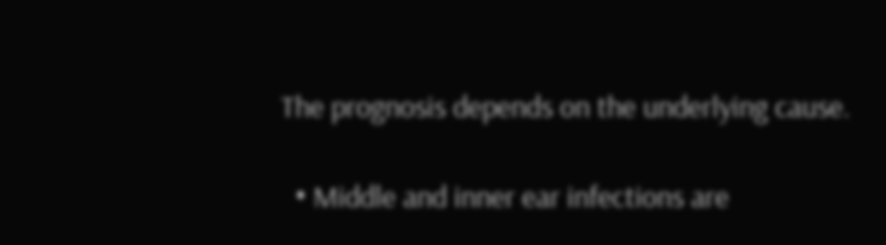The prognosis depends on the underlying cause.

  • Middle and inner ear infections are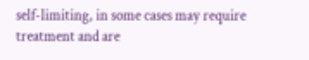self-limiting, in some cases may require treatment and are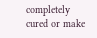completely cured or make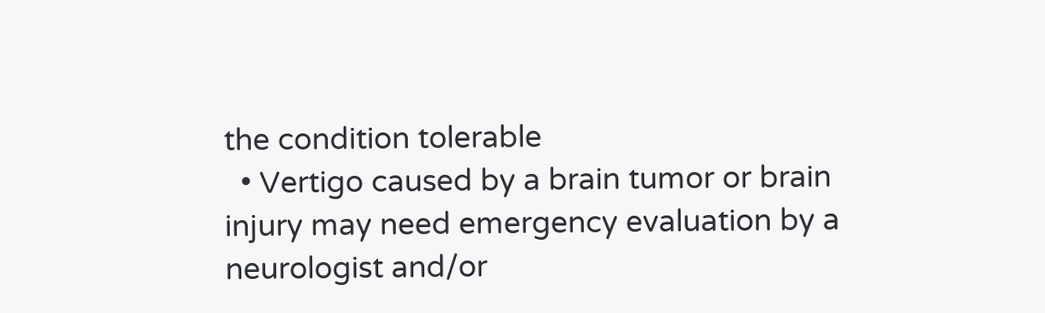the condition tolerable
  • Vertigo caused by a brain tumor or brain injury may need emergency evaluation by a neurologist and/or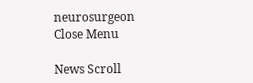neurosurgeon
Close Menu

News Scroll